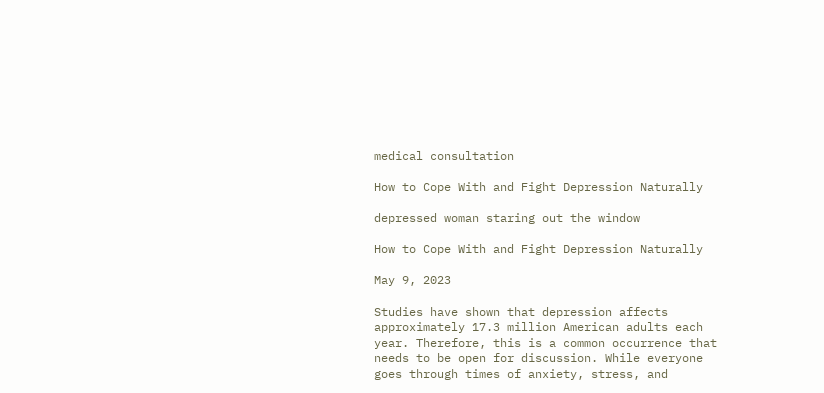medical consultation

How to Cope With and Fight Depression Naturally

depressed woman staring out the window

How to Cope With and Fight Depression Naturally

May 9, 2023

Studies have shown that depression affects approximately 17.3 million American adults each year. Therefore, this is a common occurrence that needs to be open for discussion. While everyone goes through times of anxiety, stress, and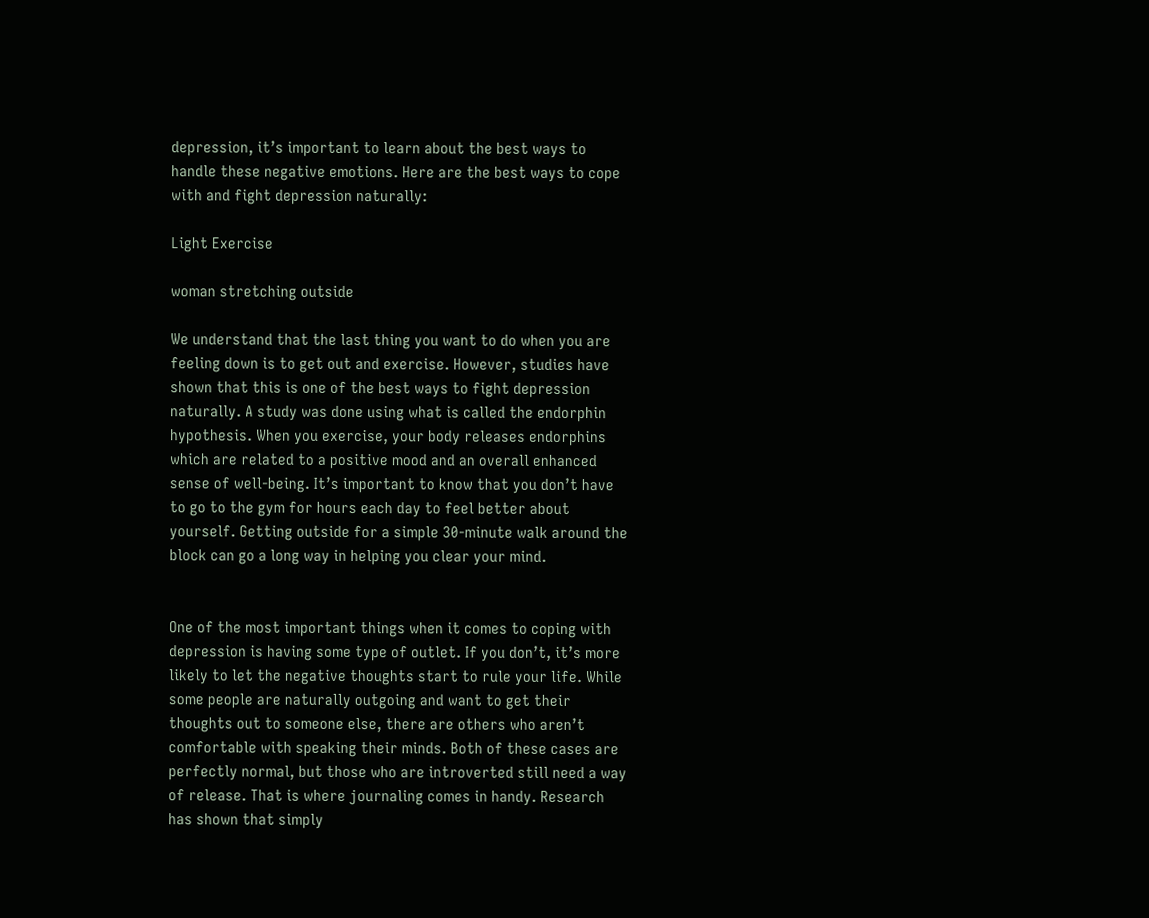depression, it’s important to learn about the best ways to handle these negative emotions. Here are the best ways to cope with and fight depression naturally:

Light Exercise

woman stretching outside

We understand that the last thing you want to do when you are feeling down is to get out and exercise. However, studies have shown that this is one of the best ways to fight depression naturally. A study was done using what is called the endorphin hypothesis. When you exercise, your body releases endorphins which are related to a positive mood and an overall enhanced sense of well-being. It’s important to know that you don’t have to go to the gym for hours each day to feel better about yourself. Getting outside for a simple 30-minute walk around the block can go a long way in helping you clear your mind.


One of the most important things when it comes to coping with depression is having some type of outlet. If you don’t, it’s more likely to let the negative thoughts start to rule your life. While some people are naturally outgoing and want to get their thoughts out to someone else, there are others who aren’t comfortable with speaking their minds. Both of these cases are perfectly normal, but those who are introverted still need a way of release. That is where journaling comes in handy. Research has shown that simply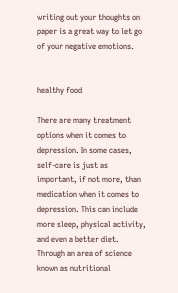writing out your thoughts on paper is a great way to let go of your negative emotions.


healthy food

There are many treatment options when it comes to depression. In some cases, self-care is just as important, if not more, than medication when it comes to depression. This can include more sleep, physical activity, and even a better diet. Through an area of science known as nutritional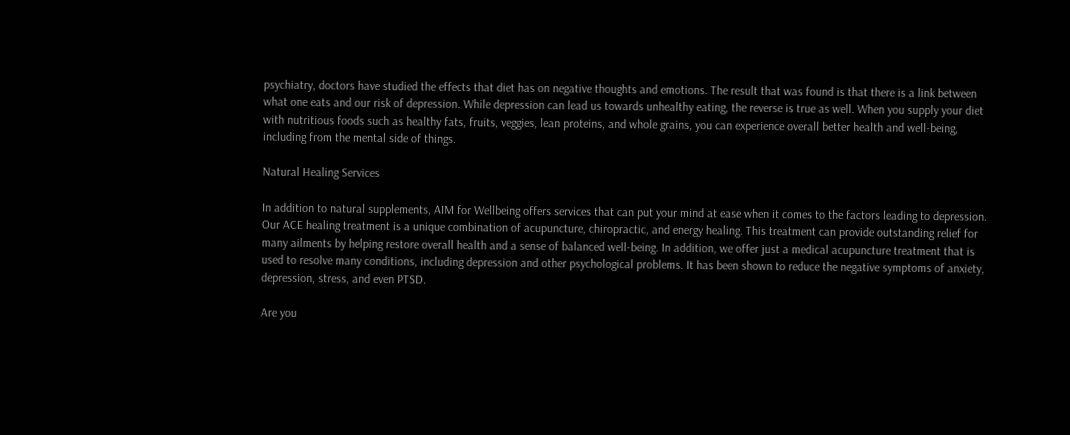psychiatry, doctors have studied the effects that diet has on negative thoughts and emotions. The result that was found is that there is a link between what one eats and our risk of depression. While depression can lead us towards unhealthy eating, the reverse is true as well. When you supply your diet with nutritious foods such as healthy fats, fruits, veggies, lean proteins, and whole grains, you can experience overall better health and well-being, including from the mental side of things.

Natural Healing Services

In addition to natural supplements, AIM for Wellbeing offers services that can put your mind at ease when it comes to the factors leading to depression. Our ACE healing treatment is a unique combination of acupuncture, chiropractic, and energy healing. This treatment can provide outstanding relief for many ailments by helping restore overall health and a sense of balanced well-being. In addition, we offer just a medical acupuncture treatment that is used to resolve many conditions, including depression and other psychological problems. It has been shown to reduce the negative symptoms of anxiety, depression, stress, and even PTSD.

Are you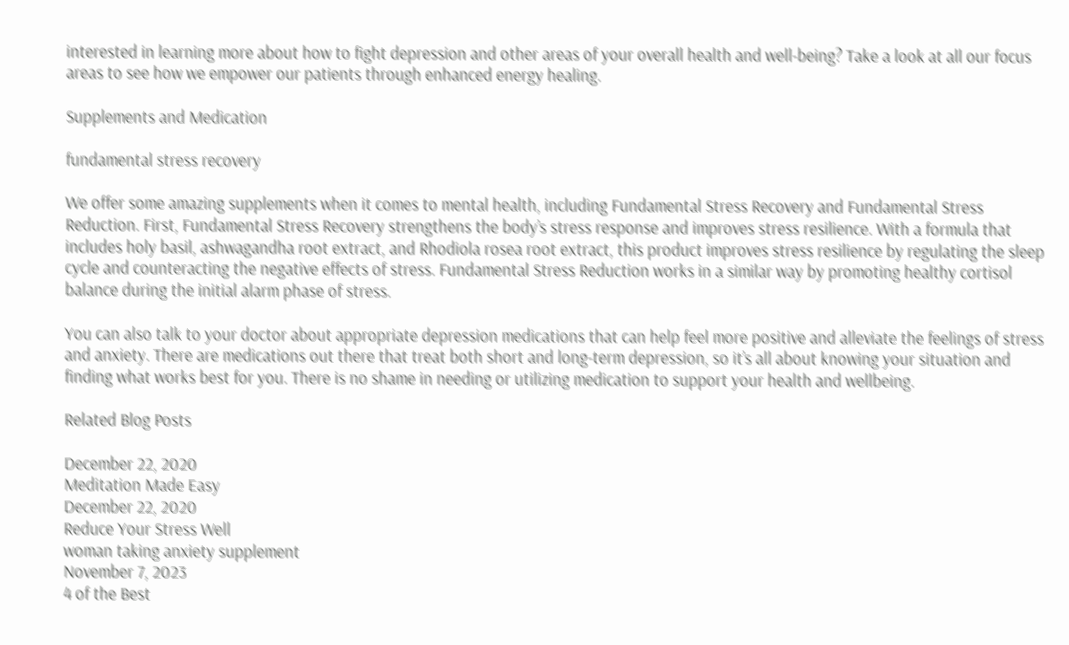interested in learning more about how to fight depression and other areas of your overall health and well-being? Take a look at all our focus areas to see how we empower our patients through enhanced energy healing.

Supplements and Medication

fundamental stress recovery

We offer some amazing supplements when it comes to mental health, including Fundamental Stress Recovery and Fundamental Stress Reduction. First, Fundamental Stress Recovery strengthens the body’s stress response and improves stress resilience. With a formula that includes holy basil, ashwagandha root extract, and Rhodiola rosea root extract, this product improves stress resilience by regulating the sleep cycle and counteracting the negative effects of stress. Fundamental Stress Reduction works in a similar way by promoting healthy cortisol balance during the initial alarm phase of stress.

You can also talk to your doctor about appropriate depression medications that can help feel more positive and alleviate the feelings of stress and anxiety. There are medications out there that treat both short and long-term depression, so it’s all about knowing your situation and finding what works best for you. There is no shame in needing or utilizing medication to support your health and wellbeing.

Related Blog Posts

December 22, 2020
Meditation Made Easy
December 22, 2020
Reduce Your Stress Well
woman taking anxiety supplement
November 7, 2023
4 of the Best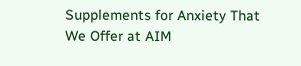Supplements for Anxiety That We Offer at AIM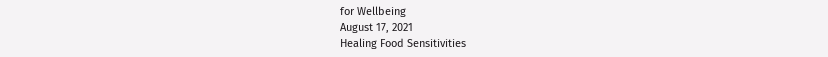for Wellbeing
August 17, 2021
Healing Food Sensitivities